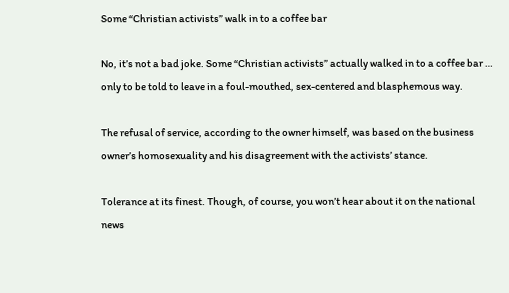Some “Christian activists” walk in to a coffee bar

No, it’s not a bad joke. Some “Christian activists” actually walked in to a coffee bar … only to be told to leave in a foul-mouthed, sex-centered and blasphemous way.

The refusal of service, according to the owner himself, was based on the business owner’s homosexuality and his disagreement with the activists’ stance.

Tolerance at its finest. Though, of course, you won’t hear about it on the national news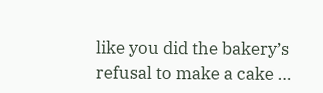like you did the bakery’s refusal to make a cake …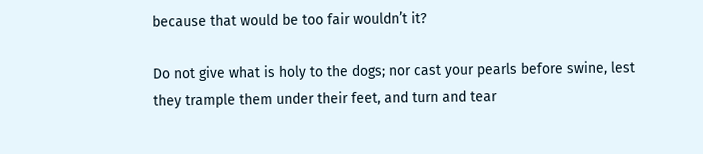because that would be too fair wouldn’t it?

Do not give what is holy to the dogs; nor cast your pearls before swine, lest they trample them under their feet, and turn and tear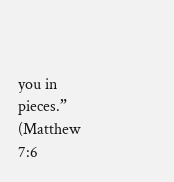you in pieces.” (Matthew 7:6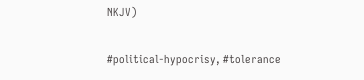NKJV)

#political-hypocrisy, #tolerance